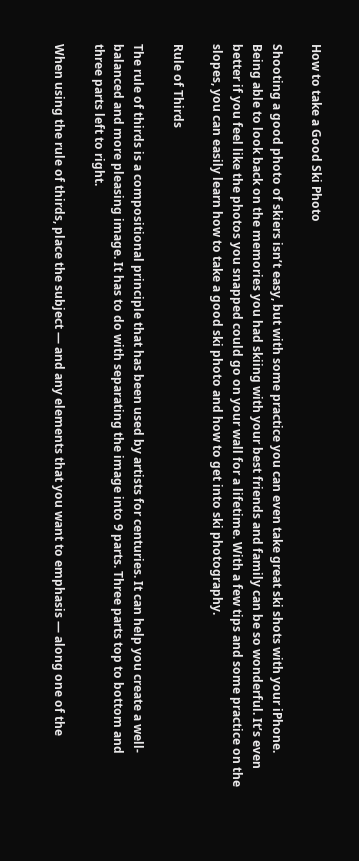How to take a Good Ski Photo

Shooting a good photo of skiers isn’t easy, but with some practice you can even take great ski shots with your iPhone. Being able to look back on the memories you had skiing with your best friends and family can be so wonderful. It’s even better if you feel like the photos you snapped could go on your wall for a lifetime. With a few tips and some practice on the slopes, you can easily learn how to take a good ski photo and how to get into ski photography.

Rule of Thirds

The rule of thirds is a compositional principle that has been used by artists for centuries. It can help you create a well-balanced and more pleasing image. It has to do with separating the image into 9 parts. Three parts top to bottom and three parts left to right.

When using the rule of thirds, place the subject — and any elements that you want to emphasis — along one of the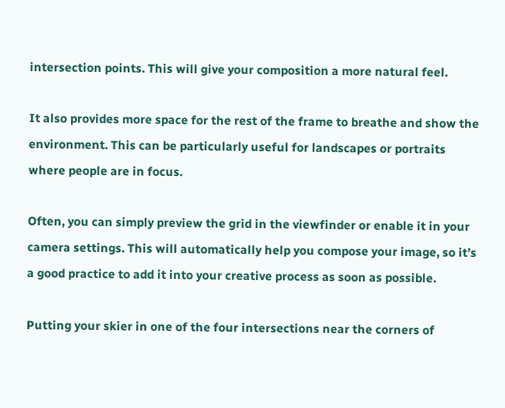intersection points. This will give your composition a more natural feel.

It also provides more space for the rest of the frame to breathe and show the environment. This can be particularly useful for landscapes or portraits where people are in focus.

Often, you can simply preview the grid in the viewfinder or enable it in your camera settings. This will automatically help you compose your image, so it’s a good practice to add it into your creative process as soon as possible.

Putting your skier in one of the four intersections near the corners of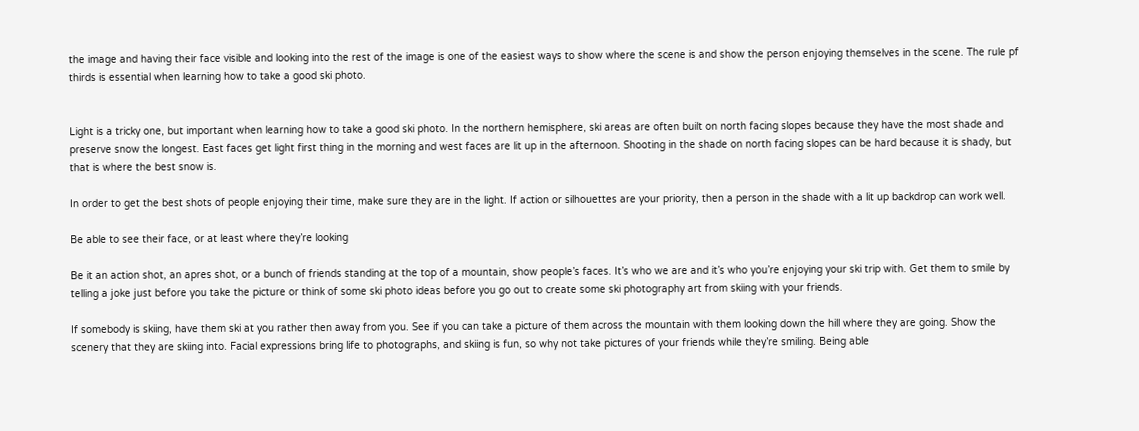the image and having their face visible and looking into the rest of the image is one of the easiest ways to show where the scene is and show the person enjoying themselves in the scene. The rule pf thirds is essential when learning how to take a good ski photo.


Light is a tricky one, but important when learning how to take a good ski photo. In the northern hemisphere, ski areas are often built on north facing slopes because they have the most shade and preserve snow the longest. East faces get light first thing in the morning and west faces are lit up in the afternoon. Shooting in the shade on north facing slopes can be hard because it is shady, but that is where the best snow is.

In order to get the best shots of people enjoying their time, make sure they are in the light. If action or silhouettes are your priority, then a person in the shade with a lit up backdrop can work well.

Be able to see their face, or at least where they’re looking

Be it an action shot, an apres shot, or a bunch of friends standing at the top of a mountain, show people’s faces. It’s who we are and it’s who you’re enjoying your ski trip with. Get them to smile by telling a joke just before you take the picture or think of some ski photo ideas before you go out to create some ski photography art from skiing with your friends.

If somebody is skiing, have them ski at you rather then away from you. See if you can take a picture of them across the mountain with them looking down the hill where they are going. Show the scenery that they are skiing into. Facial expressions bring life to photographs, and skiing is fun, so why not take pictures of your friends while they’re smiling. Being able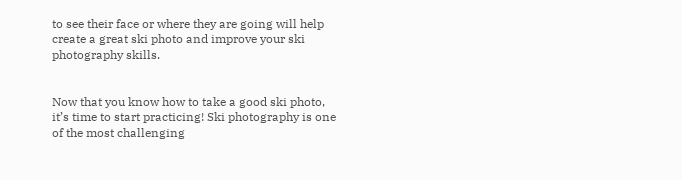to see their face or where they are going will help create a great ski photo and improve your ski photography skills.


Now that you know how to take a good ski photo, it’s time to start practicing! Ski photography is one of the most challenging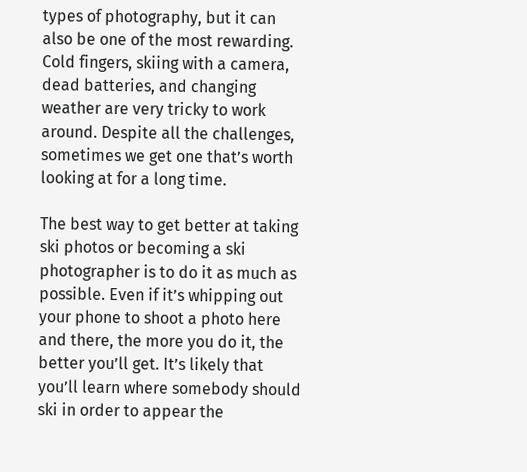types of photography, but it can also be one of the most rewarding. Cold fingers, skiing with a camera, dead batteries, and changing weather are very tricky to work around. Despite all the challenges, sometimes we get one that’s worth looking at for a long time.

The best way to get better at taking ski photos or becoming a ski photographer is to do it as much as possible. Even if it’s whipping out your phone to shoot a photo here and there, the more you do it, the better you’ll get. It’s likely that you’ll learn where somebody should ski in order to appear the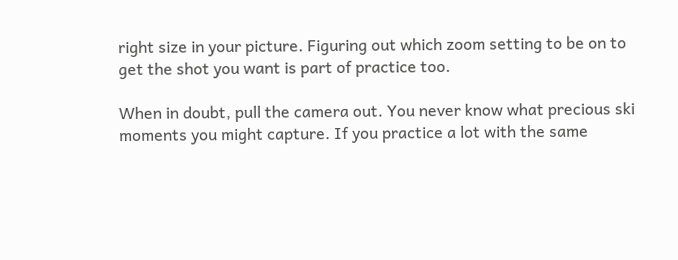right size in your picture. Figuring out which zoom setting to be on to get the shot you want is part of practice too.

When in doubt, pull the camera out. You never know what precious ski moments you might capture. If you practice a lot with the same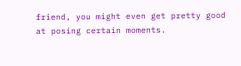friend, you might even get pretty good at posing certain moments.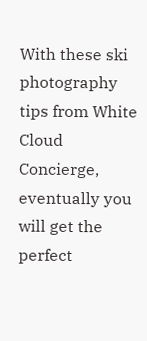With these ski photography tips from White Cloud Concierge, eventually you will get the perfect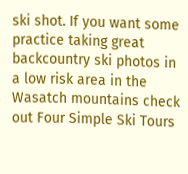ski shot. If you want some practice taking great backcountry ski photos in a low risk area in the Wasatch mountains check out Four Simple Ski Tours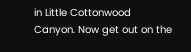in Little Cottonwood Canyon. Now get out on the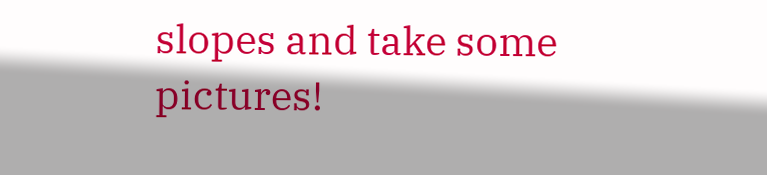slopes and take some pictures!